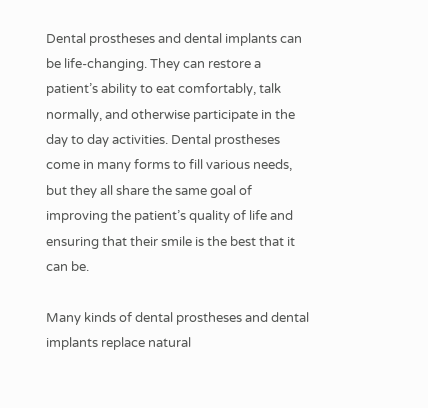Dental prostheses and dental implants can be life-changing. They can restore a patient’s ability to eat comfortably, talk normally, and otherwise participate in the day to day activities. Dental prostheses come in many forms to fill various needs, but they all share the same goal of improving the patient’s quality of life and ensuring that their smile is the best that it can be.

Many kinds of dental prostheses and dental implants replace natural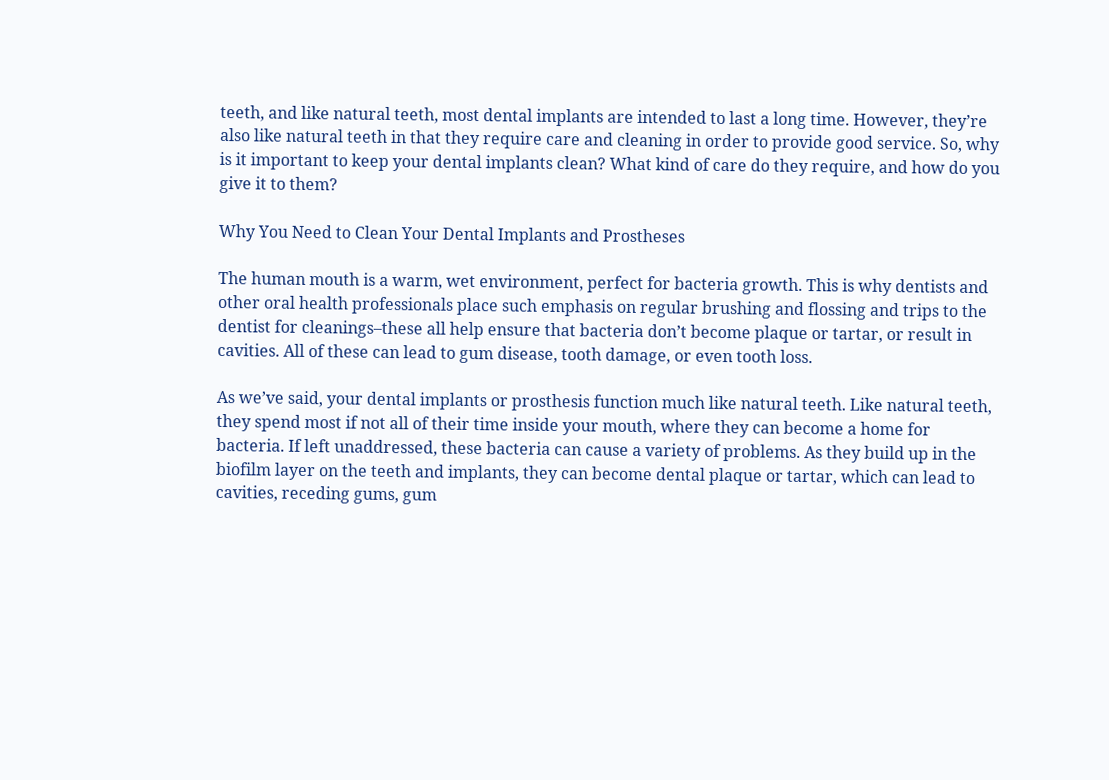teeth, and like natural teeth, most dental implants are intended to last a long time. However, they’re also like natural teeth in that they require care and cleaning in order to provide good service. So, why is it important to keep your dental implants clean? What kind of care do they require, and how do you give it to them?

Why You Need to Clean Your Dental Implants and Prostheses

The human mouth is a warm, wet environment, perfect for bacteria growth. This is why dentists and other oral health professionals place such emphasis on regular brushing and flossing and trips to the dentist for cleanings–these all help ensure that bacteria don’t become plaque or tartar, or result in cavities. All of these can lead to gum disease, tooth damage, or even tooth loss.

As we’ve said, your dental implants or prosthesis function much like natural teeth. Like natural teeth, they spend most if not all of their time inside your mouth, where they can become a home for bacteria. If left unaddressed, these bacteria can cause a variety of problems. As they build up in the biofilm layer on the teeth and implants, they can become dental plaque or tartar, which can lead to cavities, receding gums, gum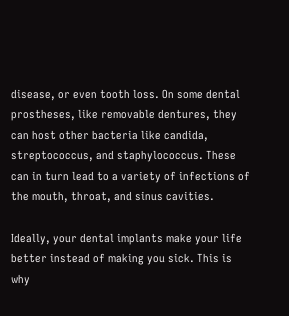disease, or even tooth loss. On some dental prostheses, like removable dentures, they can host other bacteria like candida, streptococcus, and staphylococcus. These can in turn lead to a variety of infections of the mouth, throat, and sinus cavities.

Ideally, your dental implants make your life better instead of making you sick. This is why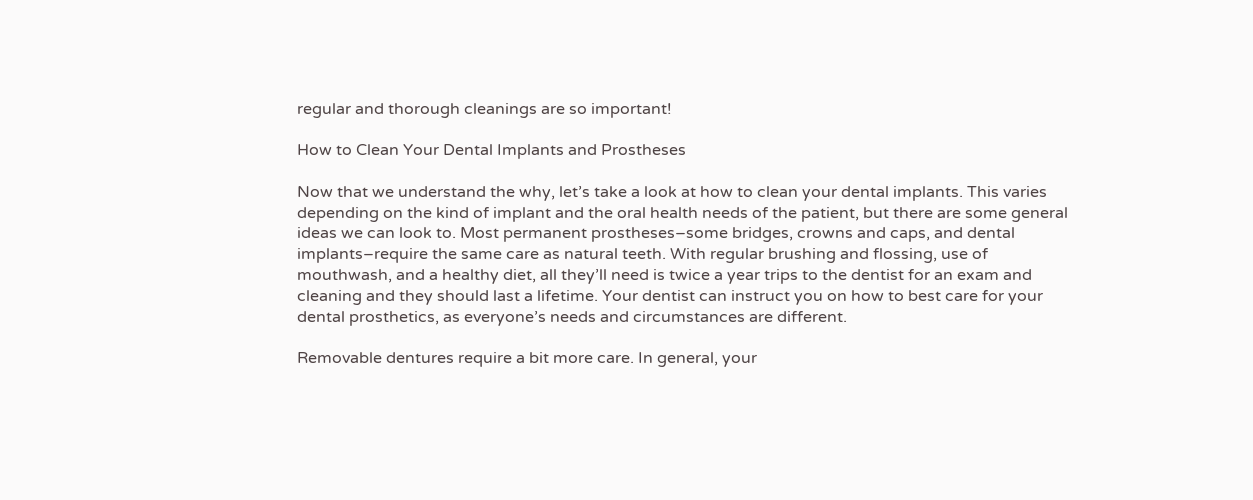regular and thorough cleanings are so important!

How to Clean Your Dental Implants and Prostheses

Now that we understand the why, let’s take a look at how to clean your dental implants. This varies depending on the kind of implant and the oral health needs of the patient, but there are some general ideas we can look to. Most permanent prostheses–some bridges, crowns and caps, and dental implants–require the same care as natural teeth. With regular brushing and flossing, use of mouthwash, and a healthy diet, all they’ll need is twice a year trips to the dentist for an exam and cleaning and they should last a lifetime. Your dentist can instruct you on how to best care for your dental prosthetics, as everyone’s needs and circumstances are different.

Removable dentures require a bit more care. In general, your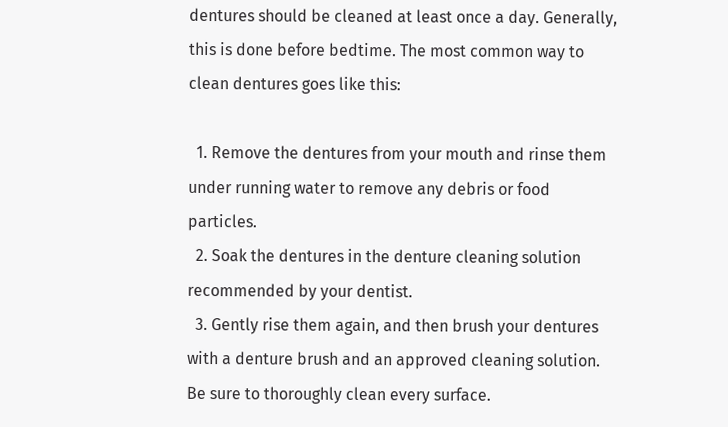dentures should be cleaned at least once a day. Generally, this is done before bedtime. The most common way to clean dentures goes like this:

  1. Remove the dentures from your mouth and rinse them under running water to remove any debris or food particles.
  2. Soak the dentures in the denture cleaning solution recommended by your dentist.
  3. Gently rise them again, and then brush your dentures with a denture brush and an approved cleaning solution. Be sure to thoroughly clean every surface.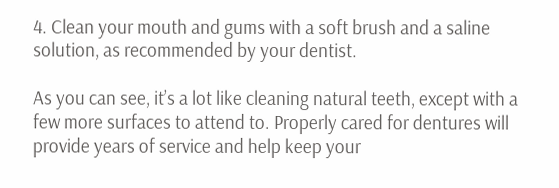4. Clean your mouth and gums with a soft brush and a saline solution, as recommended by your dentist.

As you can see, it’s a lot like cleaning natural teeth, except with a few more surfaces to attend to. Properly cared for dentures will provide years of service and help keep your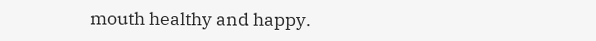mouth healthy and happy.